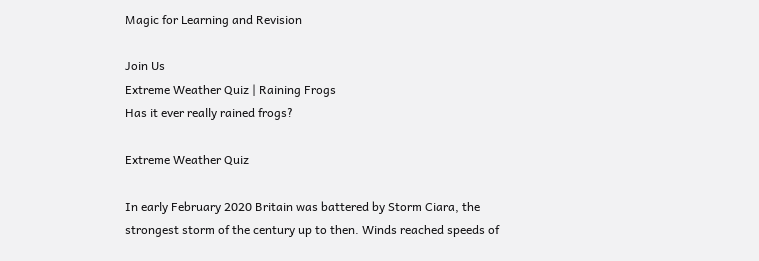Magic for Learning and Revision

Join Us
Extreme Weather Quiz | Raining Frogs
Has it ever really rained frogs?

Extreme Weather Quiz

In early February 2020 Britain was battered by Storm Ciara, the strongest storm of the century up to then. Winds reached speeds of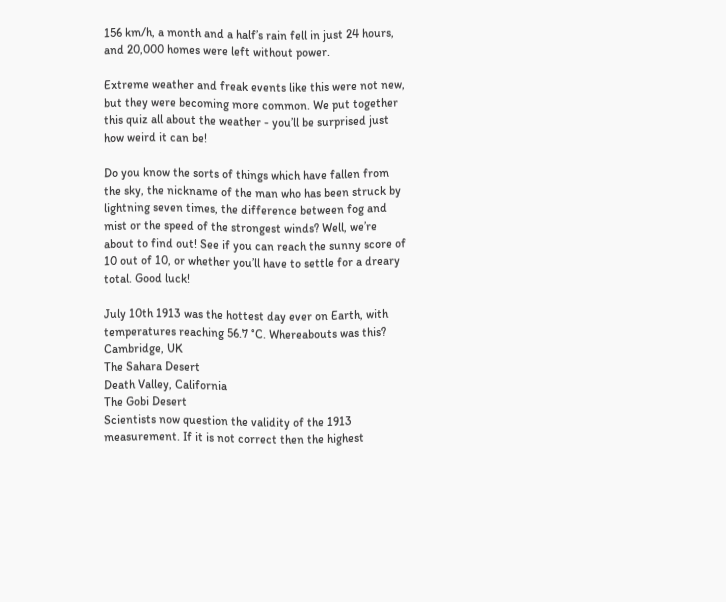156 km/h, a month and a half’s rain fell in just 24 hours, and 20,000 homes were left without power.

Extreme weather and freak events like this were not new, but they were becoming more common. We put together this quiz all about the weather - you’ll be surprised just how weird it can be!

Do you know the sorts of things which have fallen from the sky, the nickname of the man who has been struck by lightning seven times, the difference between fog and mist or the speed of the strongest winds? Well, we’re about to find out! See if you can reach the sunny score of 10 out of 10, or whether you’ll have to settle for a dreary total. Good luck!

July 10th 1913 was the hottest day ever on Earth, with temperatures reaching 56.7 °C. Whereabouts was this?
Cambridge, UK
The Sahara Desert
Death Valley, California
The Gobi Desert
Scientists now question the validity of the 1913 measurement. If it is not correct then the highest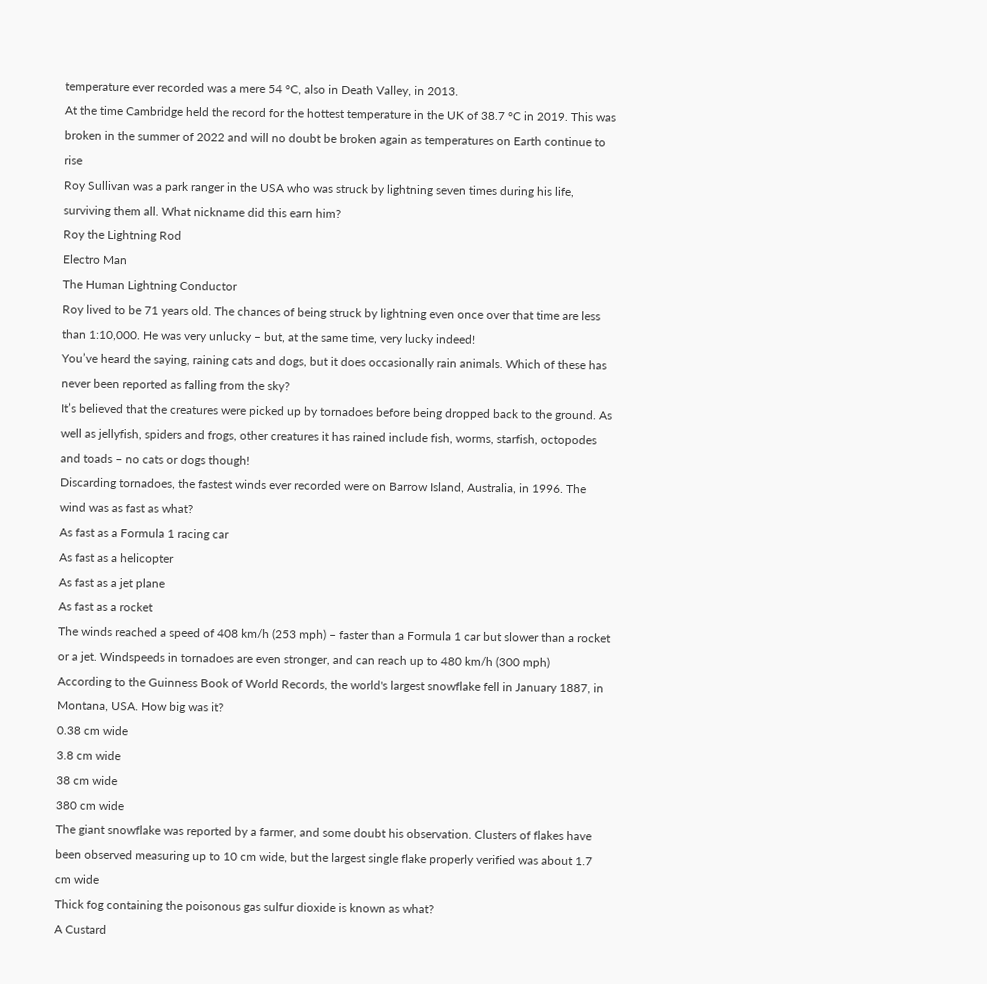temperature ever recorded was a mere 54 °C, also in Death Valley, in 2013.
At the time Cambridge held the record for the hottest temperature in the UK of 38.7 °C in 2019. This was broken in the summer of 2022 and will no doubt be broken again as temperatures on Earth continue to rise
Roy Sullivan was a park ranger in the USA who was struck by lightning seven times during his life, surviving them all. What nickname did this earn him?
Roy the Lightning Rod
Electro Man
The Human Lightning Conductor
Roy lived to be 71 years old. The chances of being struck by lightning even once over that time are less than 1:10,000. He was very unlucky – but, at the same time, very lucky indeed!
You’ve heard the saying, raining cats and dogs, but it does occasionally rain animals. Which of these has never been reported as falling from the sky?
It’s believed that the creatures were picked up by tornadoes before being dropped back to the ground. As well as jellyfish, spiders and frogs, other creatures it has rained include fish, worms, starfish, octopodes and toads – no cats or dogs though!
Discarding tornadoes, the fastest winds ever recorded were on Barrow Island, Australia, in 1996. The wind was as fast as what?
As fast as a Formula 1 racing car
As fast as a helicopter
As fast as a jet plane
As fast as a rocket
The winds reached a speed of 408 km/h (253 mph) – faster than a Formula 1 car but slower than a rocket or a jet. Windspeeds in tornadoes are even stronger, and can reach up to 480 km/h (300 mph)
According to the Guinness Book of World Records, the world's largest snowflake fell in January 1887, in Montana, USA. How big was it?
0.38 cm wide
3.8 cm wide
38 cm wide
380 cm wide
The giant snowflake was reported by a farmer, and some doubt his observation. Clusters of flakes have been observed measuring up to 10 cm wide, but the largest single flake properly verified was about 1.7 cm wide
Thick fog containing the poisonous gas sulfur dioxide is known as what?
A Custard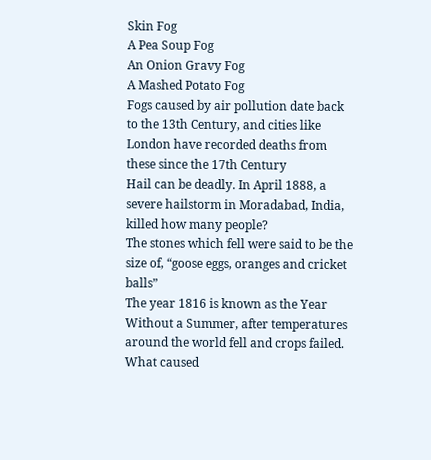Skin Fog
A Pea Soup Fog
An Onion Gravy Fog
A Mashed Potato Fog
Fogs caused by air pollution date back to the 13th Century, and cities like London have recorded deaths from these since the 17th Century
Hail can be deadly. In April 1888, a severe hailstorm in Moradabad, India, killed how many people?
The stones which fell were said to be the size of, “goose eggs, oranges and cricket balls”
The year 1816 is known as the Year Without a Summer, after temperatures around the world fell and crops failed. What caused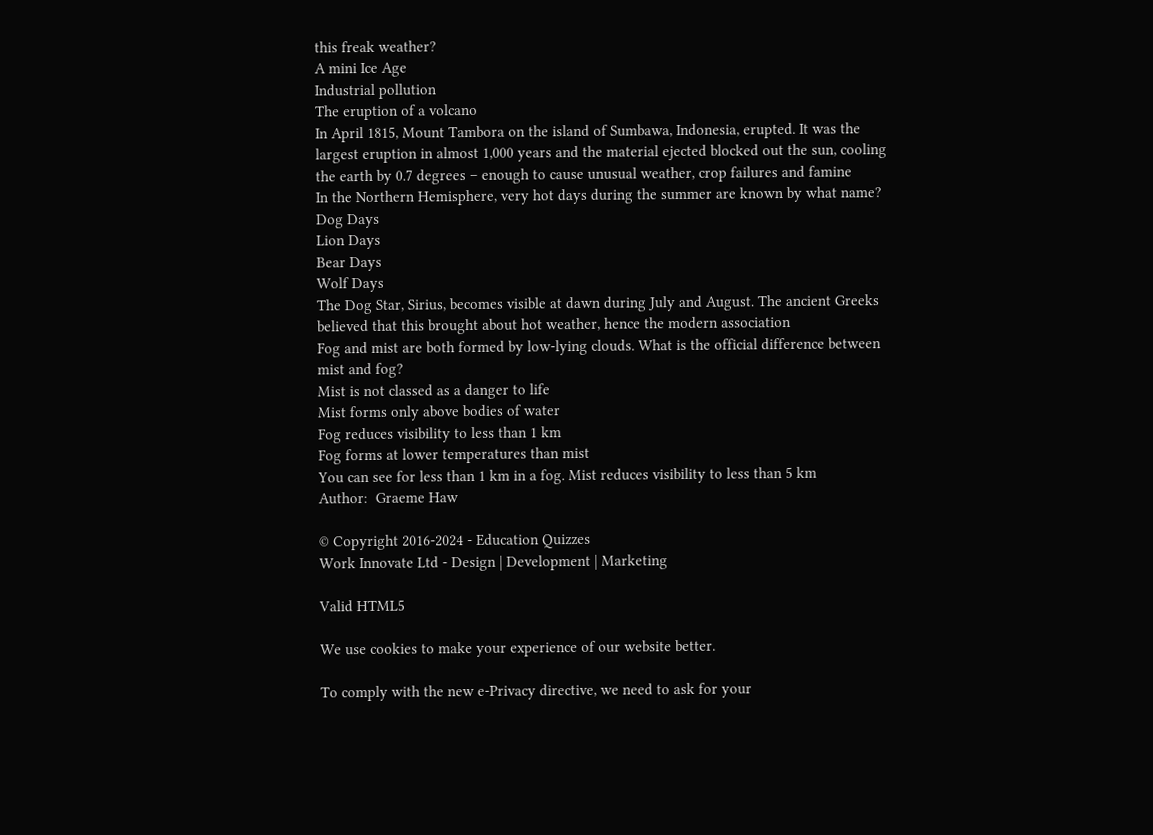this freak weather?
A mini Ice Age
Industrial pollution
The eruption of a volcano
In April 1815, Mount Tambora on the island of Sumbawa, Indonesia, erupted. It was the largest eruption in almost 1,000 years and the material ejected blocked out the sun, cooling the earth by 0.7 degrees – enough to cause unusual weather, crop failures and famine
In the Northern Hemisphere, very hot days during the summer are known by what name?
Dog Days
Lion Days
Bear Days
Wolf Days
The Dog Star, Sirius, becomes visible at dawn during July and August. The ancient Greeks believed that this brought about hot weather, hence the modern association
Fog and mist are both formed by low-lying clouds. What is the official difference between mist and fog?
Mist is not classed as a danger to life
Mist forms only above bodies of water
Fog reduces visibility to less than 1 km
Fog forms at lower temperatures than mist
You can see for less than 1 km in a fog. Mist reduces visibility to less than 5 km
Author:  Graeme Haw

© Copyright 2016-2024 - Education Quizzes
Work Innovate Ltd - Design | Development | Marketing

Valid HTML5

We use cookies to make your experience of our website better.

To comply with the new e-Privacy directive, we need to ask for your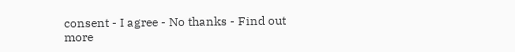consent - I agree - No thanks - Find out more